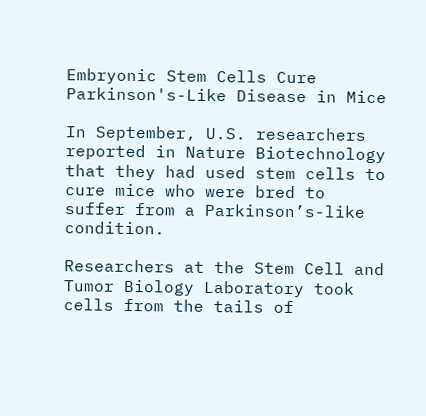Embryonic Stem Cells Cure Parkinson's-Like Disease in Mice

In September, U.S. researchers reported in Nature Biotechnology that they had used stem cells to cure mice who were bred to suffer from a Parkinson’s-like condition.

Researchers at the Stem Cell and Tumor Biology Laboratory took cells from the tails of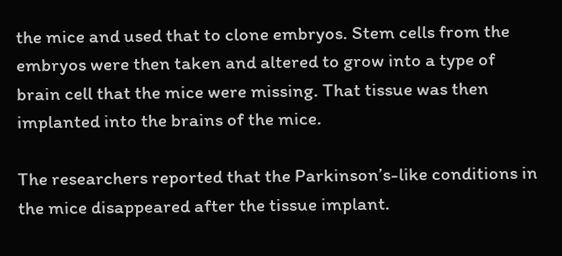the mice and used that to clone embryos. Stem cells from the embryos were then taken and altered to grow into a type of brain cell that the mice were missing. That tissue was then implanted into the brains of the mice.

The researchers reported that the Parkinson’s-like conditions in the mice disappeared after the tissue implant.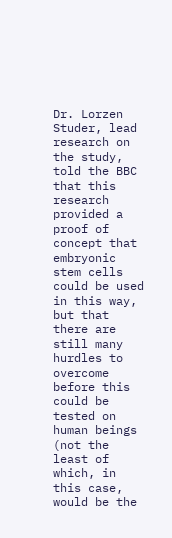Dr. Lorzen Studer, lead research on the study, told the BBC that this research provided a proof of concept that embryonic stem cells could be used in this way, but that there are still many hurdles to overcome before this could be tested on human beings (not the least of which, in this case, would be the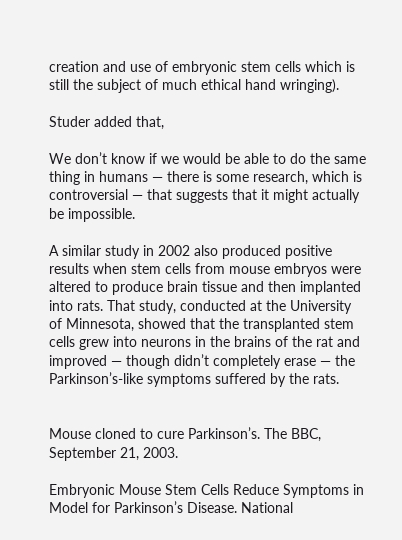creation and use of embryonic stem cells which is still the subject of much ethical hand wringing).

Studer added that,

We don’t know if we would be able to do the same thing in humans — there is some research, which is controversial — that suggests that it might actually be impossible.

A similar study in 2002 also produced positive results when stem cells from mouse embryos were altered to produce brain tissue and then implanted into rats. That study, conducted at the University of Minnesota, showed that the transplanted stem cells grew into neurons in the brains of the rat and improved — though didn’t completely erase — the Parkinson’s-like symptoms suffered by the rats.


Mouse cloned to cure Parkinson’s. The BBC, September 21, 2003.

Embryonic Mouse Stem Cells Reduce Symptoms in Model for Parkinson’s Disease. National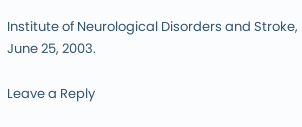Institute of Neurological Disorders and Stroke, June 25, 2003.

Leave a Reply